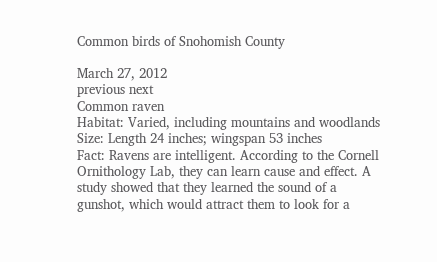Common birds of Snohomish County

March 27, 2012
previous next
Common raven
Habitat: Varied, including mountains and woodlands
Size: Length 24 inches; wingspan 53 inches
Fact: Ravens are intelligent. According to the Cornell Ornithology Lab, they can learn cause and effect. A study showed that they learned the sound of a gunshot, which would attract them to look for a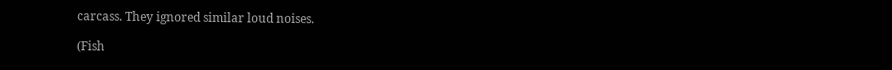carcass. They ignored similar loud noises.

(Fish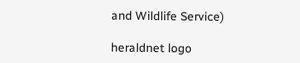and Wildlife Service)

heraldnet logo